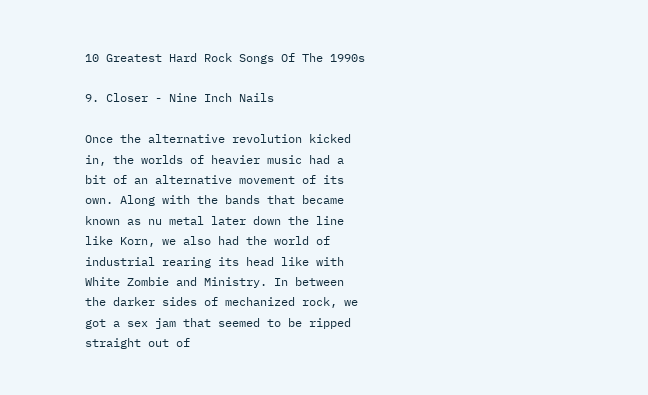10 Greatest Hard Rock Songs Of The 1990s

9. Closer - Nine Inch Nails

Once the alternative revolution kicked in, the worlds of heavier music had a bit of an alternative movement of its own. Along with the bands that became known as nu metal later down the line like Korn, we also had the world of industrial rearing its head like with White Zombie and Ministry. In between the darker sides of mechanized rock, we got a sex jam that seemed to be ripped straight out of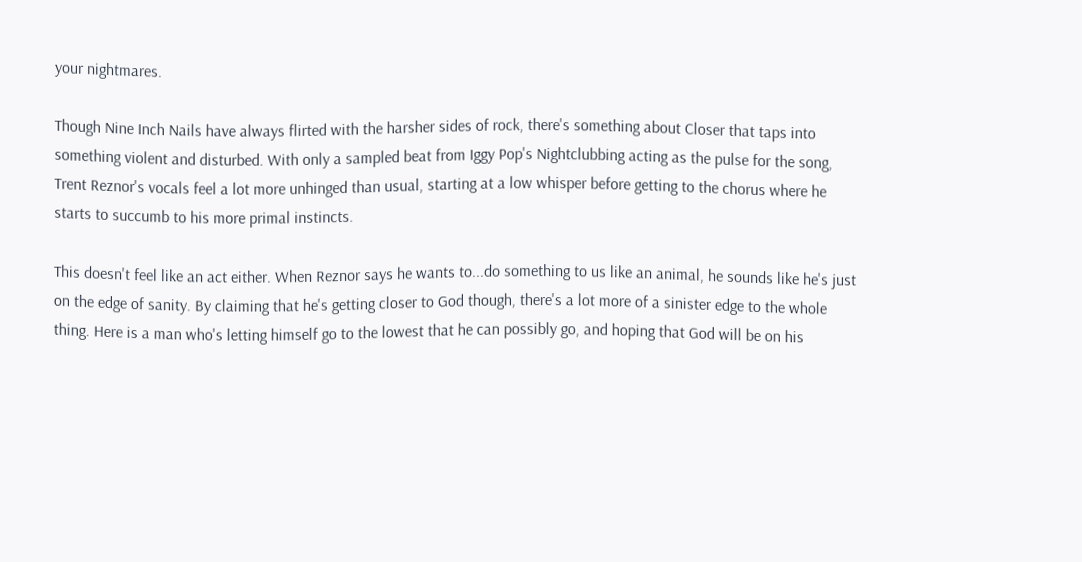your nightmares.

Though Nine Inch Nails have always flirted with the harsher sides of rock, there's something about Closer that taps into something violent and disturbed. With only a sampled beat from Iggy Pop's Nightclubbing acting as the pulse for the song, Trent Reznor's vocals feel a lot more unhinged than usual, starting at a low whisper before getting to the chorus where he starts to succumb to his more primal instincts.

This doesn't feel like an act either. When Reznor says he wants to...do something to us like an animal, he sounds like he's just on the edge of sanity. By claiming that he's getting closer to God though, there's a lot more of a sinister edge to the whole thing. Here is a man who's letting himself go to the lowest that he can possibly go, and hoping that God will be on his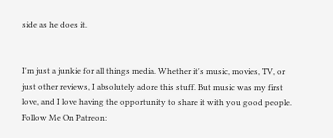side as he does it.


I'm just a junkie for all things media. Whether it's music, movies, TV, or just other reviews, I absolutely adore this stuff. But music was my first love, and I love having the opportunity to share it with you good people. Follow Me On Patreon: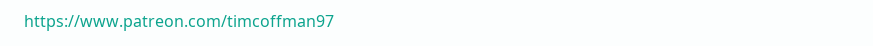https://www.patreon.com/timcoffman97